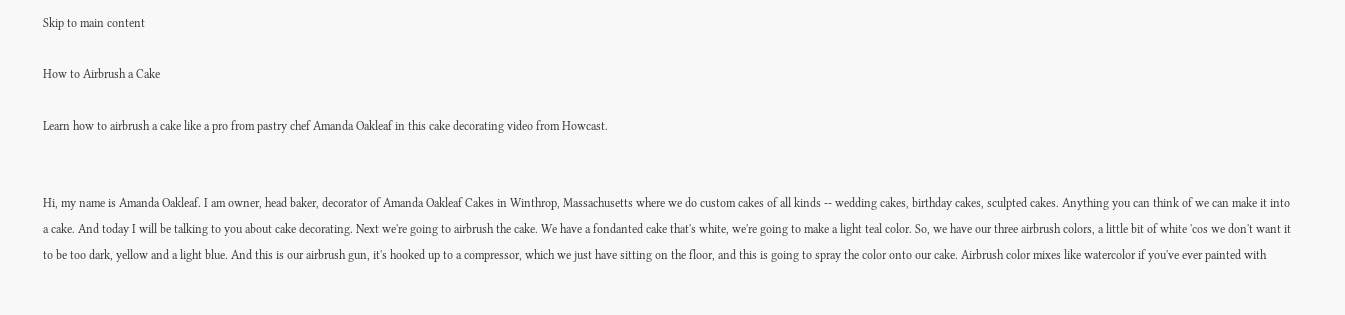Skip to main content

How to Airbrush a Cake

Learn how to airbrush a cake like a pro from pastry chef Amanda Oakleaf in this cake decorating video from Howcast.


Hi, my name is Amanda Oakleaf. I am owner, head baker, decorator of Amanda Oakleaf Cakes in Winthrop, Massachusetts where we do custom cakes of all kinds -- wedding cakes, birthday cakes, sculpted cakes. Anything you can think of we can make it into a cake. And today I will be talking to you about cake decorating. Next we're going to airbrush the cake. We have a fondanted cake that's white, we're going to make a light teal color. So, we have our three airbrush colors, a little bit of white 'cos we don't want it to be too dark, yellow and a light blue. And this is our airbrush gun, it's hooked up to a compressor, which we just have sitting on the floor, and this is going to spray the color onto our cake. Airbrush color mixes like watercolor if you've ever painted with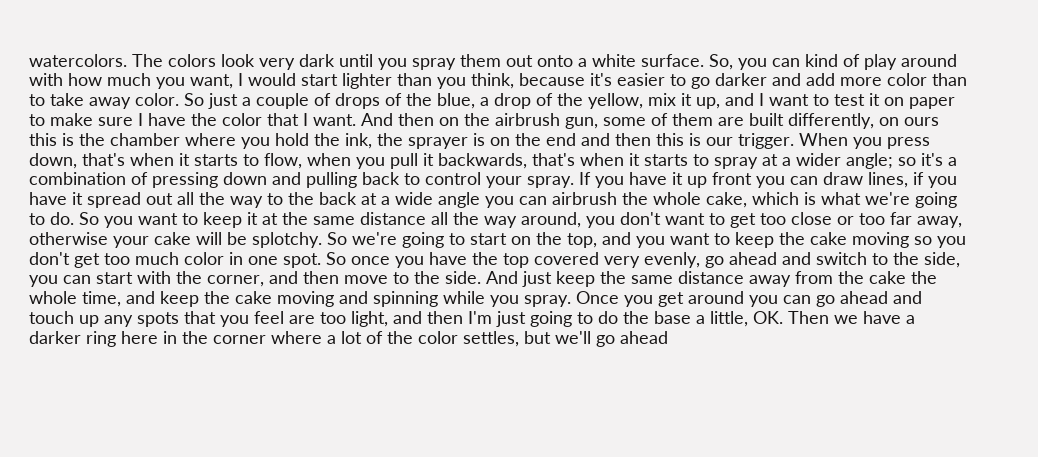watercolors. The colors look very dark until you spray them out onto a white surface. So, you can kind of play around with how much you want, I would start lighter than you think, because it's easier to go darker and add more color than to take away color. So just a couple of drops of the blue, a drop of the yellow, mix it up, and I want to test it on paper to make sure I have the color that I want. And then on the airbrush gun, some of them are built differently, on ours this is the chamber where you hold the ink, the sprayer is on the end and then this is our trigger. When you press down, that's when it starts to flow, when you pull it backwards, that's when it starts to spray at a wider angle; so it's a combination of pressing down and pulling back to control your spray. If you have it up front you can draw lines, if you have it spread out all the way to the back at a wide angle you can airbrush the whole cake, which is what we're going to do. So you want to keep it at the same distance all the way around, you don't want to get too close or too far away, otherwise your cake will be splotchy. So we're going to start on the top, and you want to keep the cake moving so you don't get too much color in one spot. So once you have the top covered very evenly, go ahead and switch to the side, you can start with the corner, and then move to the side. And just keep the same distance away from the cake the whole time, and keep the cake moving and spinning while you spray. Once you get around you can go ahead and touch up any spots that you feel are too light, and then I'm just going to do the base a little, OK. Then we have a darker ring here in the corner where a lot of the color settles, but we'll go ahead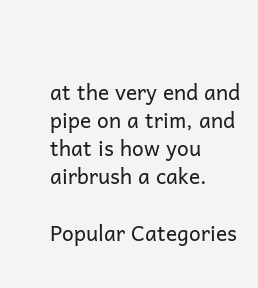at the very end and pipe on a trim, and that is how you airbrush a cake.

Popular Categories